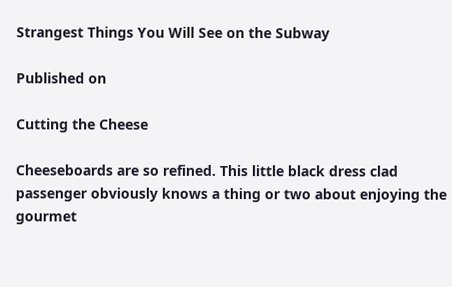Strangest Things You Will See on the Subway

Published on

Cutting the Cheese

Cheeseboards are so refined. This little black dress clad passenger obviously knows a thing or two about enjoying the gourmet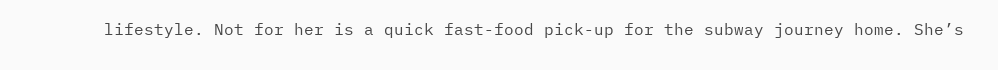lifestyle. Not for her is a quick fast-food pick-up for the subway journey home. She’s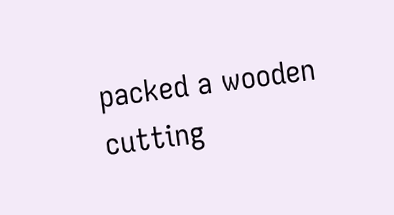packed a wooden cutting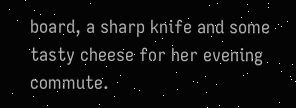board, a sharp knife and some tasty cheese for her evening commute.